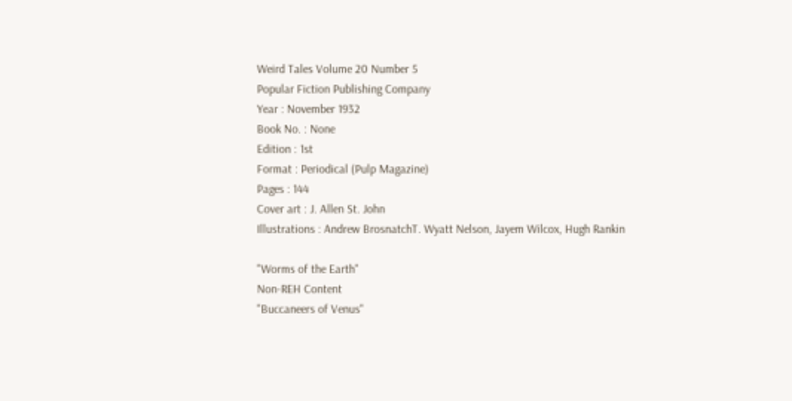Weird Tales Volume 20 Number 5
Popular Fiction Publishing Company
Year : November 1932
Book No. : None
Edition : 1st
Format : Periodical (Pulp Magazine)
Pages : 144
Cover art : J. Allen St. John
Illustrations : Andrew BrosnatchT. Wyatt Nelson, Jayem Wilcox, Hugh Rankin

"Worms of the Earth"
Non-REH Content
"Buccaneers of Venus"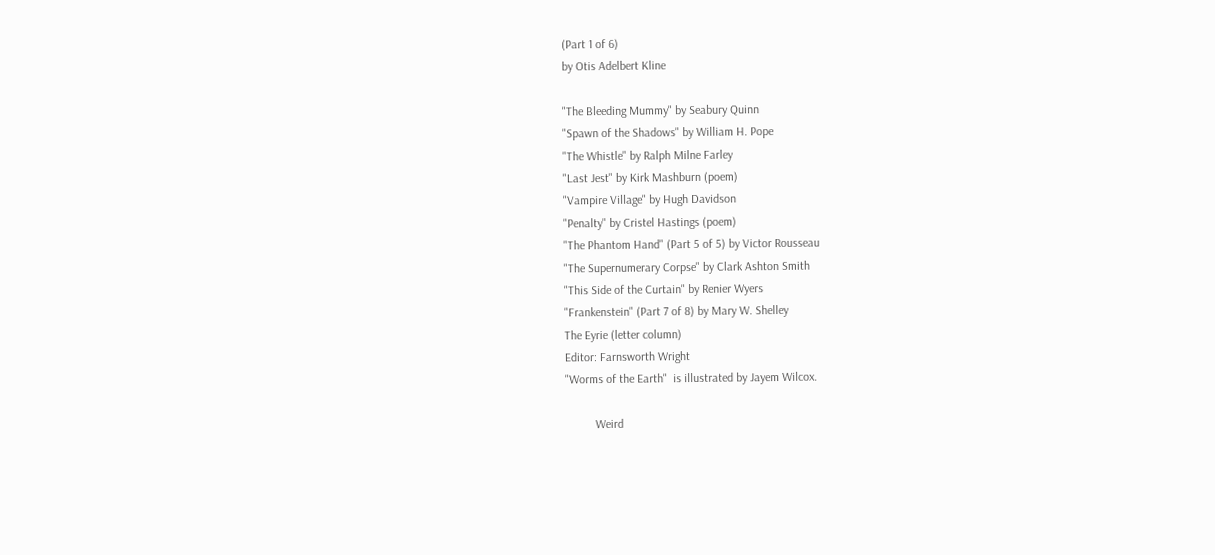(Part 1 of 6)
by Otis Adelbert Kline

"The Bleeding Mummy" by Seabury Quinn
"Spawn of the Shadows" by William H. Pope
"The Whistle" by Ralph Milne Farley
"Last Jest" by Kirk Mashburn (poem)
"Vampire Village" by Hugh Davidson
"Penalty" by Cristel Hastings (poem)
"The Phantom Hand" (Part 5 of 5) by Victor Rousseau
"The Supernumerary Corpse" by Clark Ashton Smith
"This Side of the Curtain" by Renier Wyers
"Frankenstein" (Part 7 of 8) by Mary W. Shelley
The Eyrie (letter column)
Editor: Farnsworth Wright
"Worms of the Earth"  is illustrated by Jayem Wilcox.

          Weird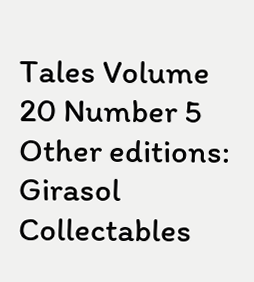Tales Volume 20 Number 5
Other editions:
Girasol Collectables